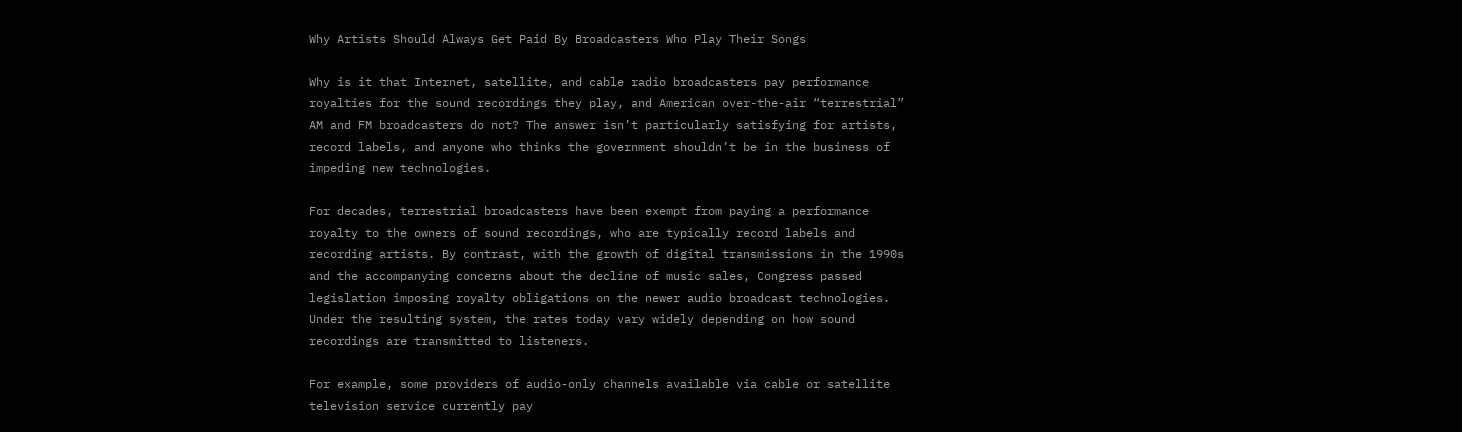Why Artists Should Always Get Paid By Broadcasters Who Play Their Songs

Why is it that Internet, satellite, and cable radio broadcasters pay performance royalties for the sound recordings they play, and American over-the-air “terrestrial” AM and FM broadcasters do not? The answer isn’t particularly satisfying for artists, record labels, and anyone who thinks the government shouldn’t be in the business of impeding new technologies.

For decades, terrestrial broadcasters have been exempt from paying a performance royalty to the owners of sound recordings, who are typically record labels and recording artists. By contrast, with the growth of digital transmissions in the 1990s and the accompanying concerns about the decline of music sales, Congress passed legislation imposing royalty obligations on the newer audio broadcast technologies. Under the resulting system, the rates today vary widely depending on how sound recordings are transmitted to listeners.

For example, some providers of audio-only channels available via cable or satellite television service currently pay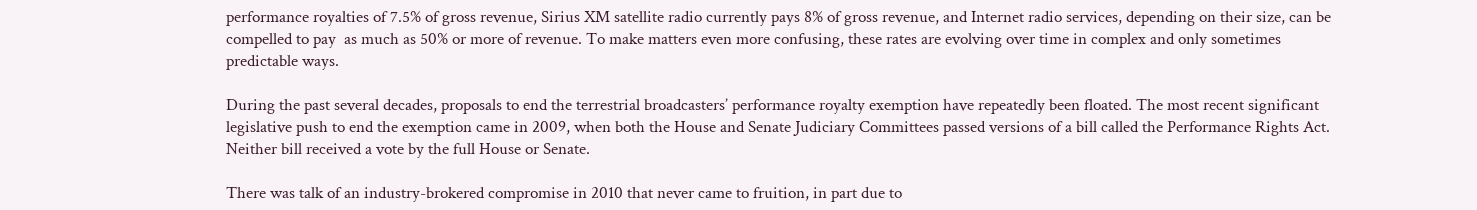performance royalties of 7.5% of gross revenue, Sirius XM satellite radio currently pays 8% of gross revenue, and Internet radio services, depending on their size, can be compelled to pay  as much as 50% or more of revenue. To make matters even more confusing, these rates are evolving over time in complex and only sometimes predictable ways.

During the past several decades, proposals to end the terrestrial broadcasters’ performance royalty exemption have repeatedly been floated. The most recent significant legislative push to end the exemption came in 2009, when both the House and Senate Judiciary Committees passed versions of a bill called the Performance Rights Act. Neither bill received a vote by the full House or Senate.

There was talk of an industry-brokered compromise in 2010 that never came to fruition, in part due to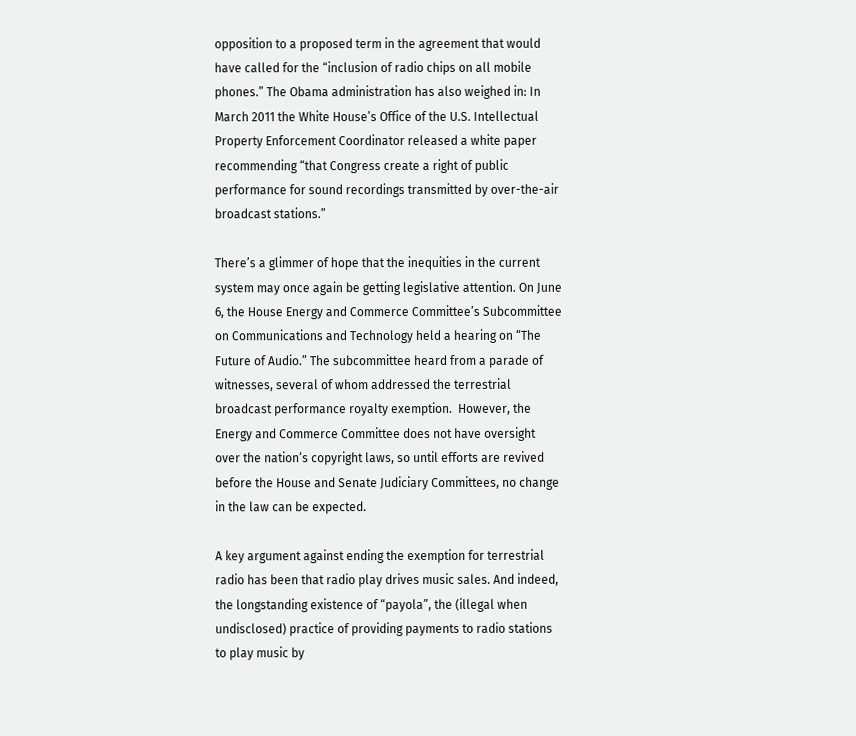opposition to a proposed term in the agreement that would have called for the “inclusion of radio chips on all mobile phones.” The Obama administration has also weighed in: In March 2011 the White House’s Office of the U.S. Intellectual Property Enforcement Coordinator released a white paper recommending “that Congress create a right of public performance for sound recordings transmitted by over-the-air broadcast stations.”

There’s a glimmer of hope that the inequities in the current system may once again be getting legislative attention. On June 6, the House Energy and Commerce Committee’s Subcommittee on Communications and Technology held a hearing on “The Future of Audio.” The subcommittee heard from a parade of witnesses, several of whom addressed the terrestrial broadcast performance royalty exemption.  However, the Energy and Commerce Committee does not have oversight over the nation’s copyright laws, so until efforts are revived before the House and Senate Judiciary Committees, no change in the law can be expected.

A key argument against ending the exemption for terrestrial radio has been that radio play drives music sales. And indeed, the longstanding existence of “payola”, the (illegal when undisclosed) practice of providing payments to radio stations to play music by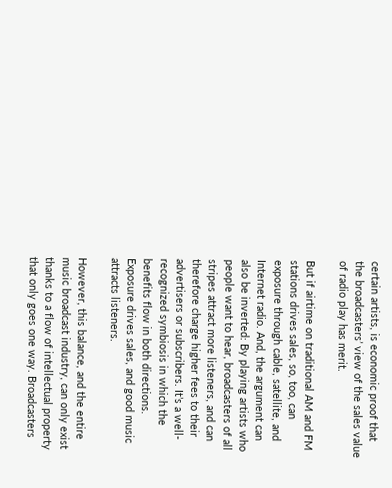certain artists, is economic proof that the broadcasters’ view of the sales value of radio play has merit.

But if airtime on traditional AM and FM stations drives sales, so, too, can exposure through cable, satellite, and Internet radio. And, the argument can also be inverted: By playing artists who people want to hear, broadcasters of all stripes attract more listeners, and can therefore charge higher fees to their advertisers or subscribers. It’s a well-recognized symbiosis in which the benefits flow in both directions. Exposure drives sales, and good music attracts listeners.

However, this balance, and the entire music broadcast industry, can only exist thanks to a flow of intellectual property that only goes one way. Broadcasters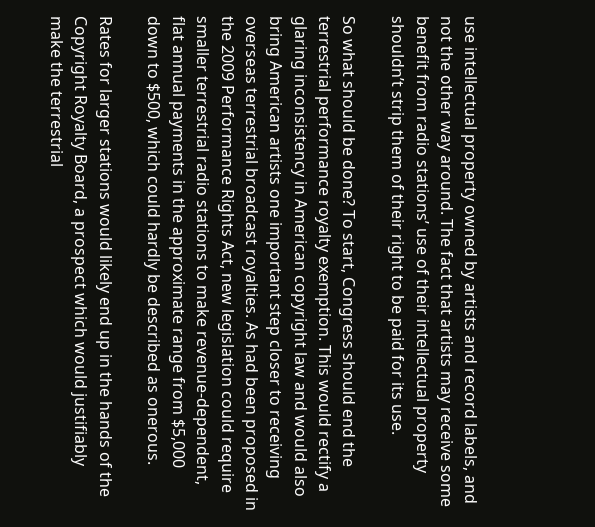use intellectual property owned by artists and record labels, and not the other way around. The fact that artists may receive some benefit from radio stations’ use of their intellectual property shouldn’t strip them of their right to be paid for its use.

So what should be done? To start, Congress should end the terrestrial performance royalty exemption. This would rectify a glaring inconsistency in American copyright law and would also bring American artists one important step closer to receiving overseas terrestrial broadcast royalties. As had been proposed in the 2009 Performance Rights Act, new legislation could require smaller terrestrial radio stations to make revenue-dependent, flat annual payments in the approximate range from $5,000 down to $500, which could hardly be described as onerous.

Rates for larger stations would likely end up in the hands of the Copyright Royalty Board, a prospect which would justifiably make the terrestrial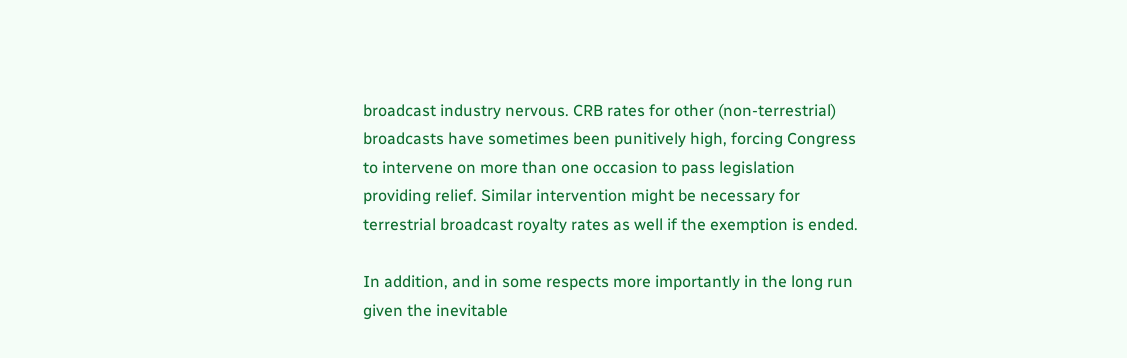broadcast industry nervous. CRB rates for other (non-terrestrial) broadcasts have sometimes been punitively high, forcing Congress to intervene on more than one occasion to pass legislation providing relief. Similar intervention might be necessary for terrestrial broadcast royalty rates as well if the exemption is ended.

In addition, and in some respects more importantly in the long run given the inevitable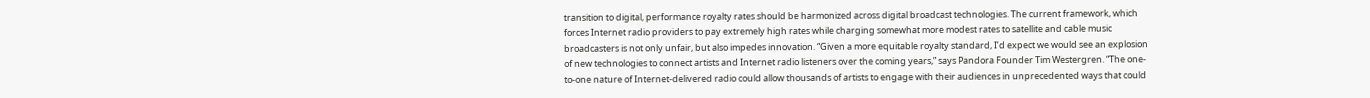transition to digital, performance royalty rates should be harmonized across digital broadcast technologies. The current framework, which forces Internet radio providers to pay extremely high rates while charging somewhat more modest rates to satellite and cable music broadcasters is not only unfair, but also impedes innovation. “Given a more equitable royalty standard, I’d expect we would see an explosion of new technologies to connect artists and Internet radio listeners over the coming years,” says Pandora Founder Tim Westergren. “The one-to-one nature of Internet-delivered radio could allow thousands of artists to engage with their audiences in unprecedented ways that could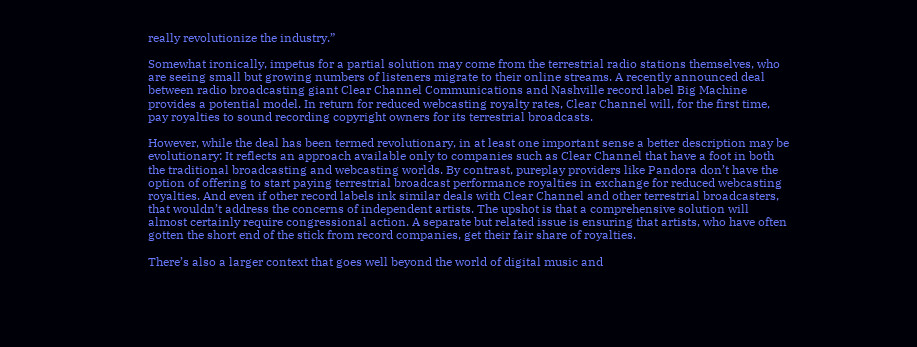really revolutionize the industry.”

Somewhat ironically, impetus for a partial solution may come from the terrestrial radio stations themselves, who are seeing small but growing numbers of listeners migrate to their online streams. A recently announced deal between radio broadcasting giant Clear Channel Communications and Nashville record label Big Machine provides a potential model. In return for reduced webcasting royalty rates, Clear Channel will, for the first time, pay royalties to sound recording copyright owners for its terrestrial broadcasts.

However, while the deal has been termed revolutionary, in at least one important sense a better description may be evolutionary: It reflects an approach available only to companies such as Clear Channel that have a foot in both the traditional broadcasting and webcasting worlds. By contrast, pureplay providers like Pandora don’t have the option of offering to start paying terrestrial broadcast performance royalties in exchange for reduced webcasting royalties. And even if other record labels ink similar deals with Clear Channel and other terrestrial broadcasters, that wouldn’t address the concerns of independent artists. The upshot is that a comprehensive solution will almost certainly require congressional action. A separate but related issue is ensuring that artists, who have often gotten the short end of the stick from record companies, get their fair share of royalties.

There’s also a larger context that goes well beyond the world of digital music and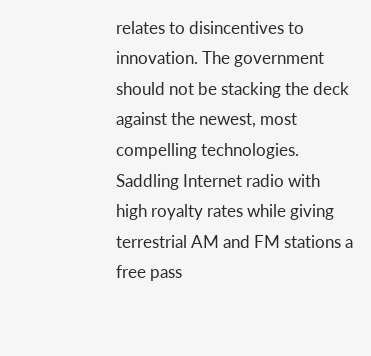relates to disincentives to innovation. The government should not be stacking the deck against the newest, most compelling technologies. Saddling Internet radio with high royalty rates while giving terrestrial AM and FM stations a free pass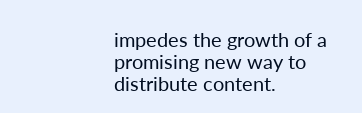impedes the growth of a promising new way to distribute content.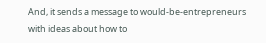And, it sends a message to would-be-entrepreneurs with ideas about how to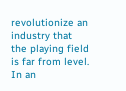revolutionize an industry that the playing field is far from level. In an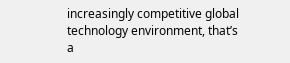increasingly competitive global technology environment, that’s a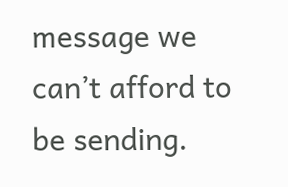message we can’t afford to be sending.